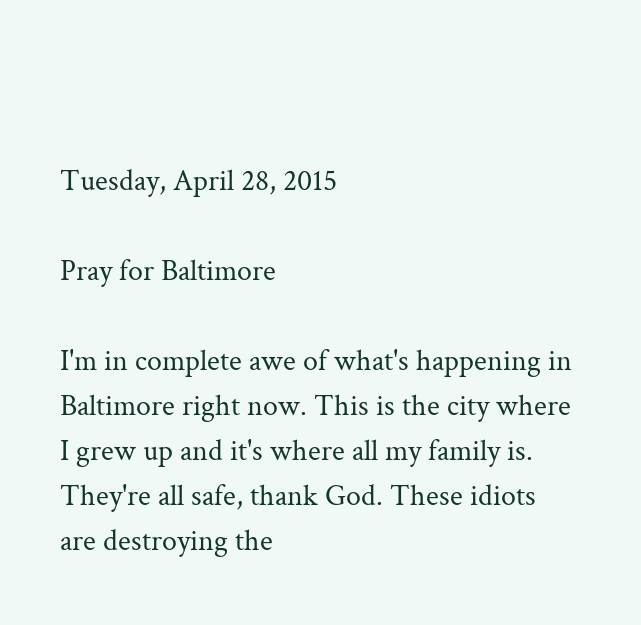Tuesday, April 28, 2015

Pray for Baltimore

I'm in complete awe of what's happening in Baltimore right now. This is the city where I grew up and it's where all my family is. They're all safe, thank God. These idiots are destroying the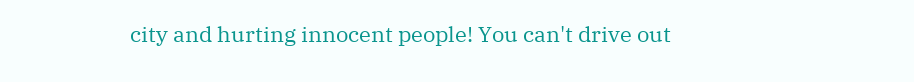city and hurting innocent people! You can't drive out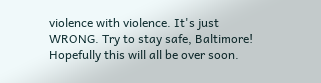violence with violence. It's just WRONG. Try to stay safe, Baltimore! Hopefully this will all be over soon.